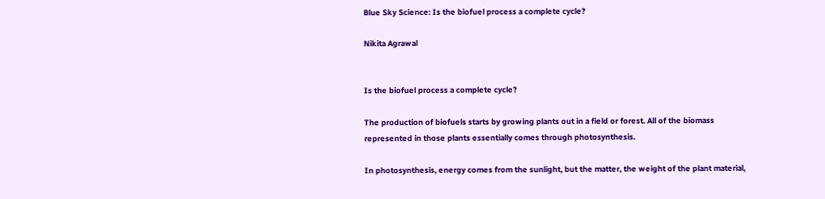Blue Sky Science: Is the biofuel process a complete cycle?

Nikita Agrawal


Is the biofuel process a complete cycle?

The production of biofuels starts by growing plants out in a field or forest. All of the biomass represented in those plants essentially comes through photosynthesis.

In photosynthesis, energy comes from the sunlight, but the matter, the weight of the plant material,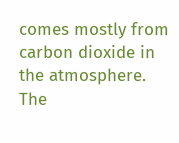comes mostly from carbon dioxide in the atmosphere. The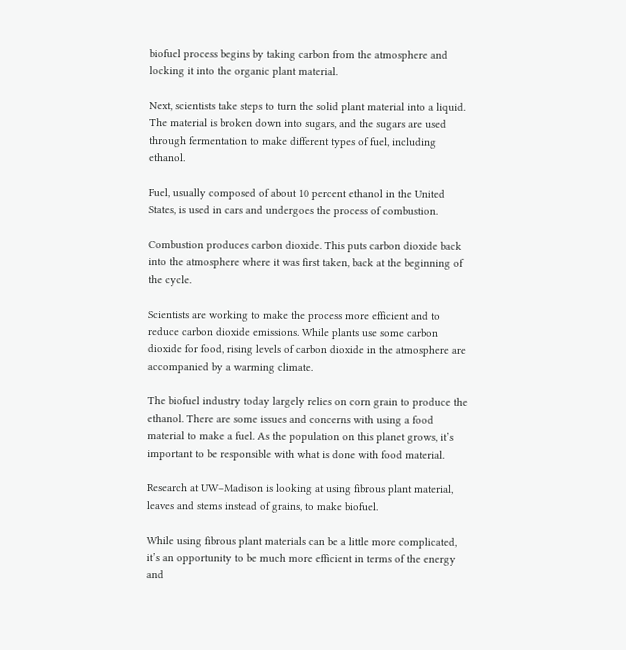biofuel process begins by taking carbon from the atmosphere and locking it into the organic plant material.

Next, scientists take steps to turn the solid plant material into a liquid. The material is broken down into sugars, and the sugars are used through fermentation to make different types of fuel, including ethanol.

Fuel, usually composed of about 10 percent ethanol in the United States, is used in cars and undergoes the process of combustion.

Combustion produces carbon dioxide. This puts carbon dioxide back into the atmosphere where it was first taken, back at the beginning of the cycle.

Scientists are working to make the process more efficient and to reduce carbon dioxide emissions. While plants use some carbon dioxide for food, rising levels of carbon dioxide in the atmosphere are accompanied by a warming climate.

The biofuel industry today largely relies on corn grain to produce the ethanol. There are some issues and concerns with using a food material to make a fuel. As the population on this planet grows, it’s important to be responsible with what is done with food material.

Research at UW–Madison is looking at using fibrous plant material, leaves and stems instead of grains, to make biofuel.

While using fibrous plant materials can be a little more complicated, it’s an opportunity to be much more efficient in terms of the energy and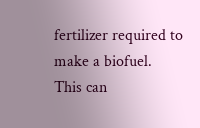fertilizer required to make a biofuel. This can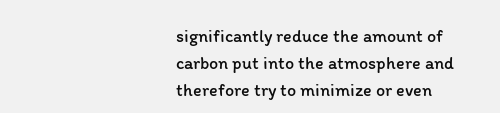significantly reduce the amount of carbon put into the atmosphere and therefore try to minimize or even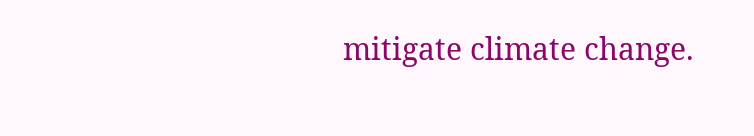mitigate climate change.